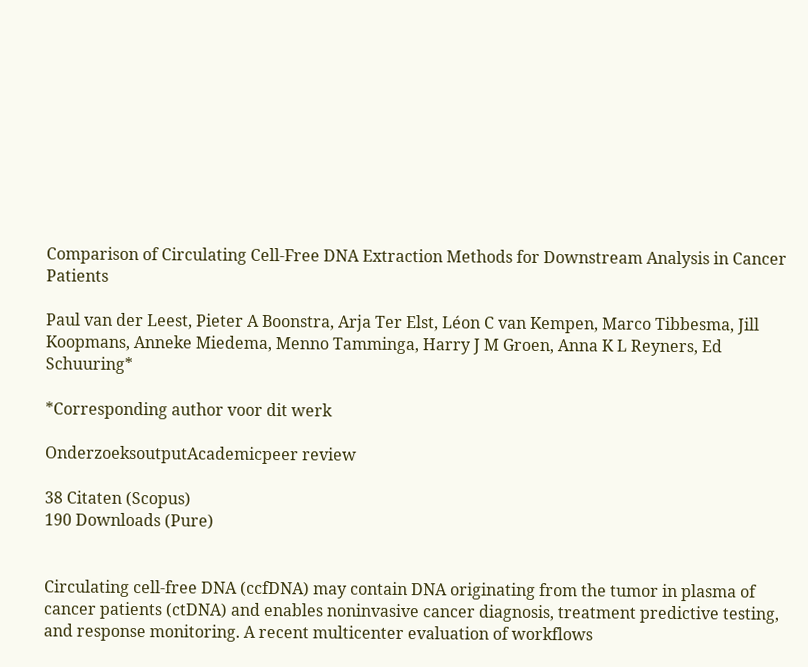Comparison of Circulating Cell-Free DNA Extraction Methods for Downstream Analysis in Cancer Patients

Paul van der Leest, Pieter A Boonstra, Arja Ter Elst, Léon C van Kempen, Marco Tibbesma, Jill Koopmans, Anneke Miedema, Menno Tamminga, Harry J M Groen, Anna K L Reyners, Ed Schuuring*

*Corresponding author voor dit werk

OnderzoeksoutputAcademicpeer review

38 Citaten (Scopus)
190 Downloads (Pure)


Circulating cell-free DNA (ccfDNA) may contain DNA originating from the tumor in plasma of cancer patients (ctDNA) and enables noninvasive cancer diagnosis, treatment predictive testing, and response monitoring. A recent multicenter evaluation of workflows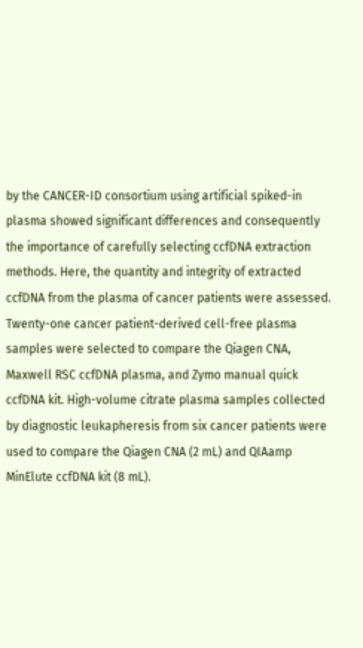by the CANCER-ID consortium using artificial spiked-in plasma showed significant differences and consequently the importance of carefully selecting ccfDNA extraction methods. Here, the quantity and integrity of extracted ccfDNA from the plasma of cancer patients were assessed. Twenty-one cancer patient-derived cell-free plasma samples were selected to compare the Qiagen CNA, Maxwell RSC ccfDNA plasma, and Zymo manual quick ccfDNA kit. High-volume citrate plasma samples collected by diagnostic leukapheresis from six cancer patients were used to compare the Qiagen CNA (2 mL) and QIAamp MinElute ccfDNA kit (8 mL).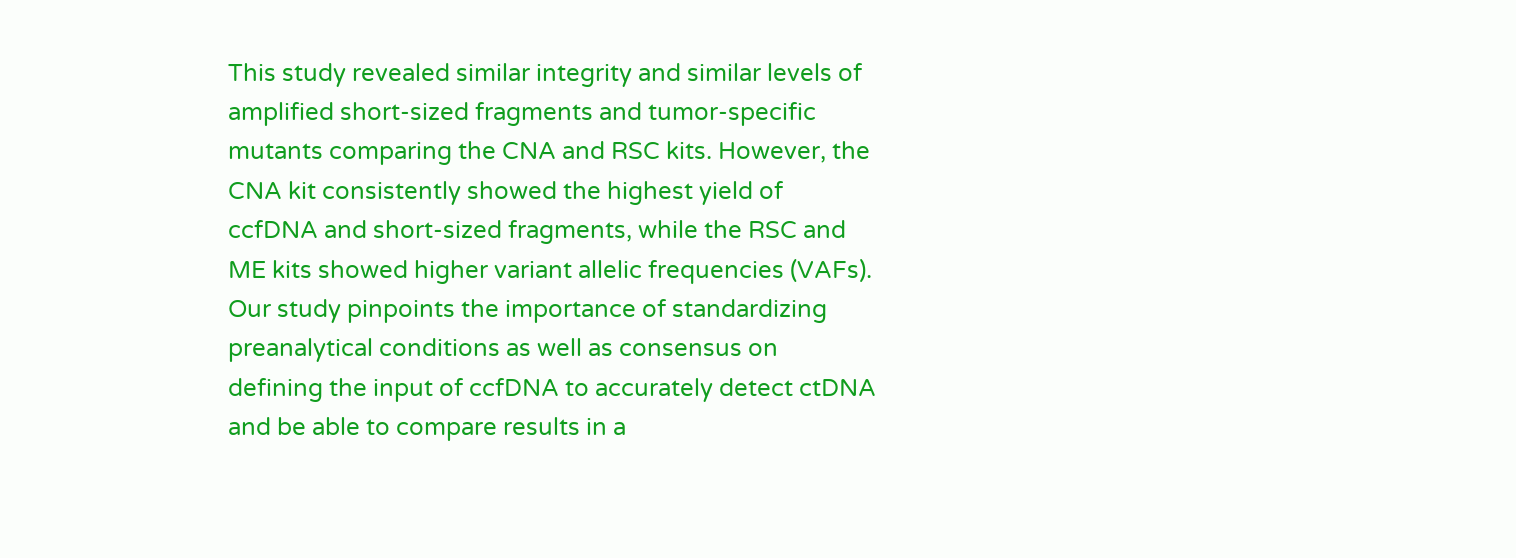This study revealed similar integrity and similar levels of amplified short-sized fragments and tumor-specific mutants comparing the CNA and RSC kits. However, the CNA kit consistently showed the highest yield of ccfDNA and short-sized fragments, while the RSC and ME kits showed higher variant allelic frequencies (VAFs). Our study pinpoints the importance of standardizing preanalytical conditions as well as consensus on defining the input of ccfDNA to accurately detect ctDNA and be able to compare results in a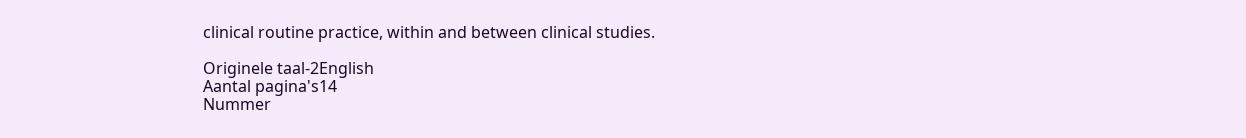clinical routine practice, within and between clinical studies.

Originele taal-2English
Aantal pagina's14
Nummer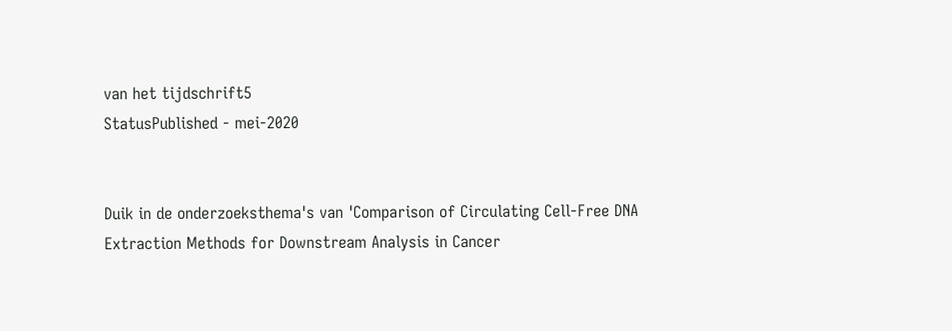van het tijdschrift5
StatusPublished - mei-2020


Duik in de onderzoeksthema's van 'Comparison of Circulating Cell-Free DNA Extraction Methods for Downstream Analysis in Cancer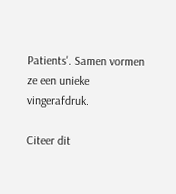Patients'. Samen vormen ze een unieke vingerafdruk.

Citeer dit